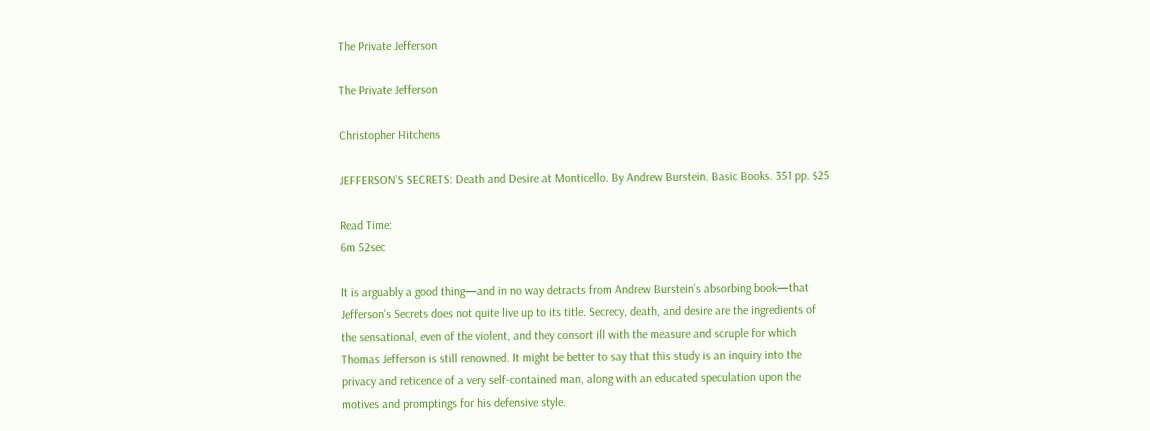The Private Jefferson

The Private Jefferson

Christopher Hitchens

JEFFERSON’S SECRETS: Death and Desire at Monticello. By Andrew Burstein. Basic Books. 351 pp. $25

Read Time:
6m 52sec

It is arguably a good thing—and in no way detracts from Andrew Burstein’s absorbing book—that Jefferson’s Secrets does not quite live up to its title. Secrecy, death, and desire are the ingredients of the sensational, even of the violent, and they consort ill with the measure and scruple for which Thomas Jefferson is still renowned. It might be better to say that this study is an inquiry into the privacy and reticence of a very self-contained man, along with an educated speculation upon the motives and promptings for his defensive style.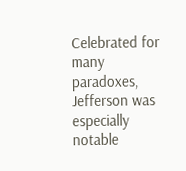Celebrated for many paradoxes, Jefferson was especially notable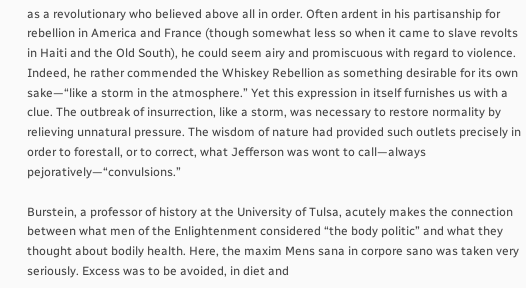as a revolutionary who believed above all in order. Often ardent in his partisanship for rebellion in America and France (though somewhat less so when it came to slave revolts in Haiti and the Old South), he could seem airy and promiscuous with regard to violence. Indeed, he rather commended the Whiskey Rebellion as something desirable for its own sake—“like a storm in the atmosphere.” Yet this expression in itself furnishes us with a clue. The outbreak of insurrection, like a storm, was necessary to restore normality by relieving unnatural pressure. The wisdom of nature had provided such outlets precisely in order to forestall, or to correct, what Jefferson was wont to call—always pejoratively—“convulsions.”

Burstein, a professor of history at the University of Tulsa, acutely makes the connection between what men of the Enlightenment considered “the body politic” and what they thought about bodily health. Here, the maxim Mens sana in corpore sano was taken very seriously. Excess was to be avoided, in diet and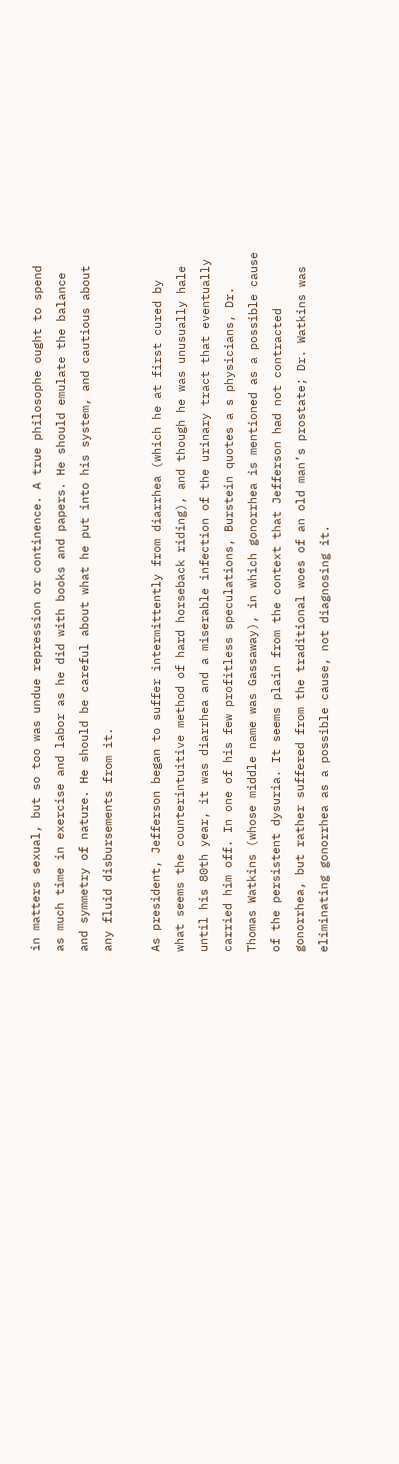in matters sexual, but so too was undue repression or continence. A true philosophe ought to spend as much time in exercise and labor as he did with books and papers. He should emulate the balance and symmetry of nature. He should be careful about what he put into his system, and cautious about any fluid disbursements from it.

As president, Jefferson began to suffer intermittently from diarrhea (which he at first cured by what seems the counterintuitive method of hard horseback riding), and though he was unusually hale until his 80th year, it was diarrhea and a miserable infection of the urinary tract that eventually carried him off. In one of his few profitless speculations, Burstein quotes a s physicians, Dr. Thomas Watkins (whose middle name was Gassaway), in which gonorrhea is mentioned as a possible cause of the persistent dysuria. It seems plain from the context that Jefferson had not contracted gonorrhea, but rather suffered from the traditional woes of an old man’s prostate; Dr. Watkins was eliminating gonorrhea as a possible cause, not diagnosing it.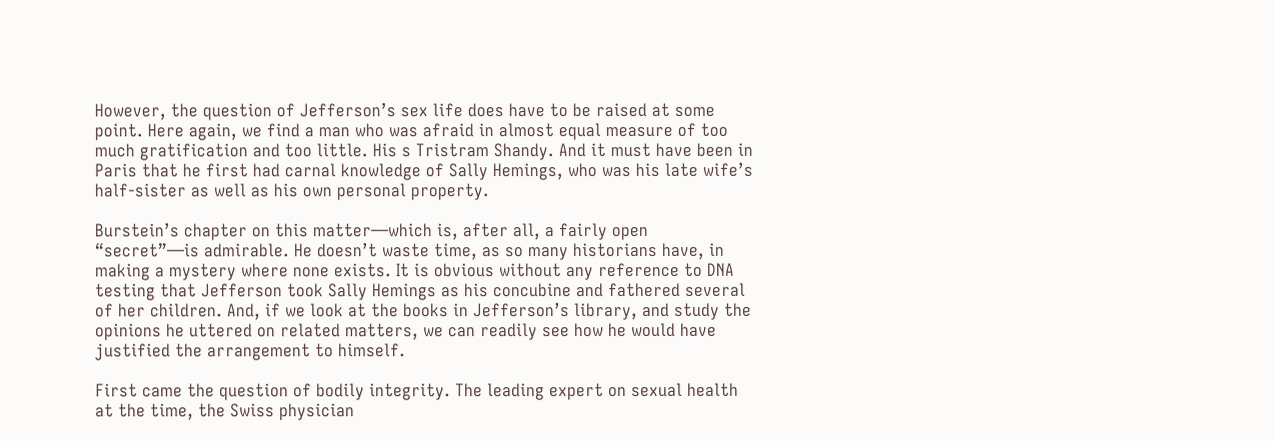However, the question of Jefferson’s sex life does have to be raised at some point. Here again, we find a man who was afraid in almost equal measure of too much gratification and too little. His s Tristram Shandy. And it must have been in Paris that he first had carnal knowledge of Sally Hemings, who was his late wife’s half-sister as well as his own personal property.

Burstein’s chapter on this matter—which is, after all, a fairly open “secret”—is admirable. He doesn’t waste time, as so many historians have, in making a mystery where none exists. It is obvious without any reference to DNA testing that Jefferson took Sally Hemings as his concubine and fathered several of her children. And, if we look at the books in Jefferson’s library, and study the opinions he uttered on related matters, we can readily see how he would have justified the arrangement to himself.

First came the question of bodily integrity. The leading expert on sexual health at the time, the Swiss physician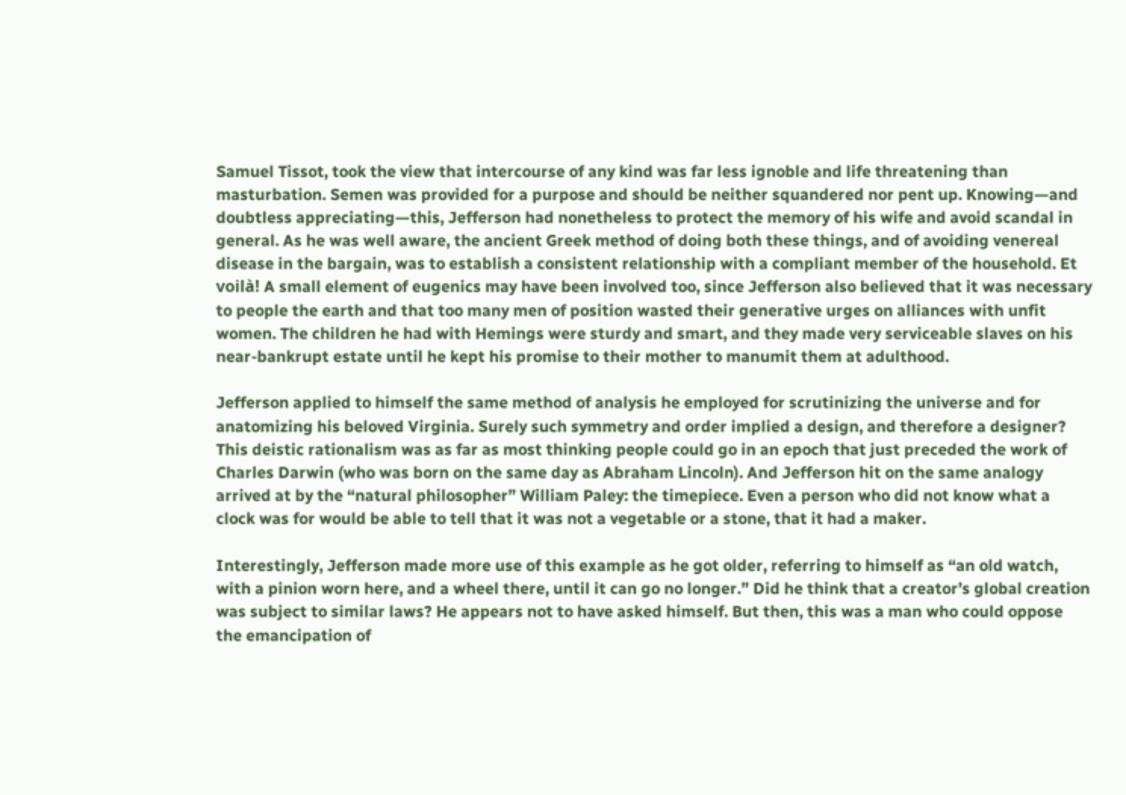Samuel Tissot, took the view that intercourse of any kind was far less ignoble and life threatening than masturbation. Semen was provided for a purpose and should be neither squandered nor pent up. Knowing—and doubtless appreciating—this, Jefferson had nonetheless to protect the memory of his wife and avoid scandal in general. As he was well aware, the ancient Greek method of doing both these things, and of avoiding venereal disease in the bargain, was to establish a consistent relationship with a compliant member of the household. Et voilà! A small element of eugenics may have been involved too, since Jefferson also believed that it was necessary to people the earth and that too many men of position wasted their generative urges on alliances with unfit women. The children he had with Hemings were sturdy and smart, and they made very serviceable slaves on his near-bankrupt estate until he kept his promise to their mother to manumit them at adulthood.

Jefferson applied to himself the same method of analysis he employed for scrutinizing the universe and for anatomizing his beloved Virginia. Surely such symmetry and order implied a design, and therefore a designer? This deistic rationalism was as far as most thinking people could go in an epoch that just preceded the work of Charles Darwin (who was born on the same day as Abraham Lincoln). And Jefferson hit on the same analogy arrived at by the “natural philosopher” William Paley: the timepiece. Even a person who did not know what a clock was for would be able to tell that it was not a vegetable or a stone, that it had a maker.

Interestingly, Jefferson made more use of this example as he got older, referring to himself as “an old watch, with a pinion worn here, and a wheel there, until it can go no longer.” Did he think that a creator’s global creation was subject to similar laws? He appears not to have asked himself. But then, this was a man who could oppose the emancipation of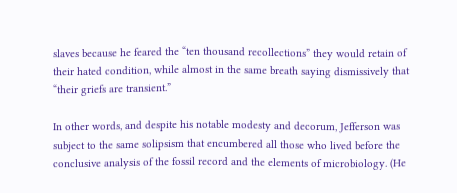slaves because he feared the “ten thousand recollections” they would retain of their hated condition, while almost in the same breath saying dismissively that “their griefs are transient.”

In other words, and despite his notable modesty and decorum, Jefferson was subject to the same solipsism that encumbered all those who lived before the conclusive analysis of the fossil record and the elements of microbiology. (He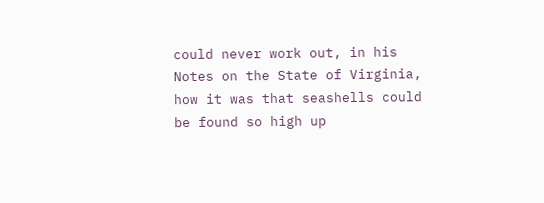could never work out, in his Notes on the State of Virginia, how it was that seashells could be found so high up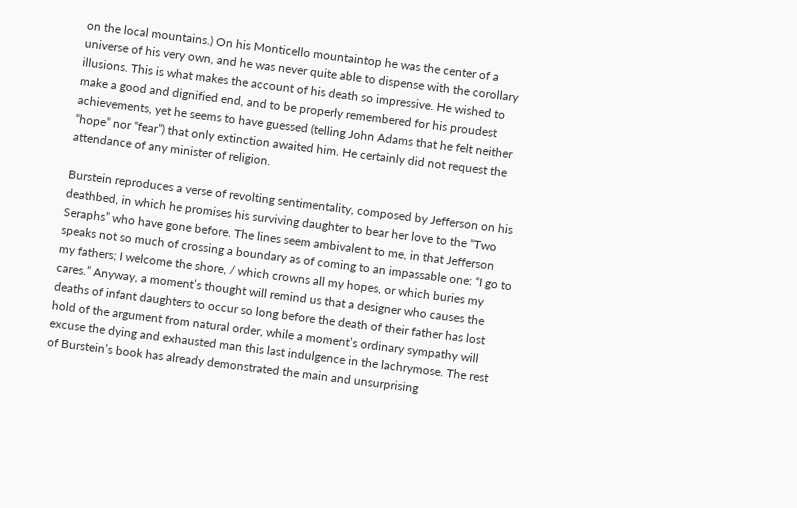on the local mountains.) On his Monticello mountaintop he was the center of a universe of his very own, and he was never quite able to dispense with the corollary illusions. This is what makes the account of his death so impressive. He wished to make a good and dignified end, and to be properly remembered for his proudest achievements, yet he seems to have guessed (telling John Adams that he felt neither “hope” nor “fear”) that only extinction awaited him. He certainly did not request the attendance of any minister of religion.

Burstein reproduces a verse of revolting sentimentality, composed by Jefferson on his deathbed, in which he promises his surviving daughter to bear her love to the “Two Seraphs” who have gone before. The lines seem ambivalent to me, in that Jefferson speaks not so much of crossing a boundary as of coming to an impassable one: “I go to my fathers; I welcome the shore, / which crowns all my hopes, or which buries my cares.” Anyway, a moment’s thought will remind us that a designer who causes the deaths of infant daughters to occur so long before the death of their father has lost hold of the argument from natural order, while a moment’s ordinary sympathy will excuse the dying and exhausted man this last indulgence in the lachrymose. The rest of Burstein’s book has already demonstrated the main and unsurprising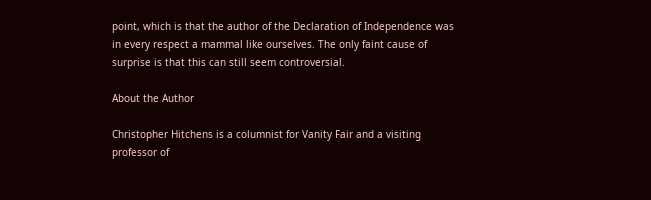point, which is that the author of the Declaration of Independence was in every respect a mammal like ourselves. The only faint cause of surprise is that this can still seem controversial.

About the Author

Christopher Hitchens is a columnist for Vanity Fair and a visiting professor of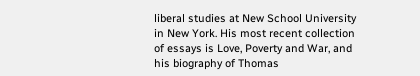liberal studies at New School University in New York. His most recent collection of essays is Love, Poverty and War, and his biography of Thomas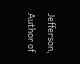Jefferson, Author of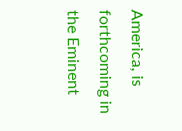America, is forthcoming in the Eminent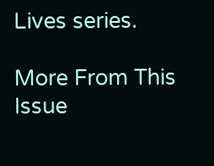Lives series.

More From This Issue